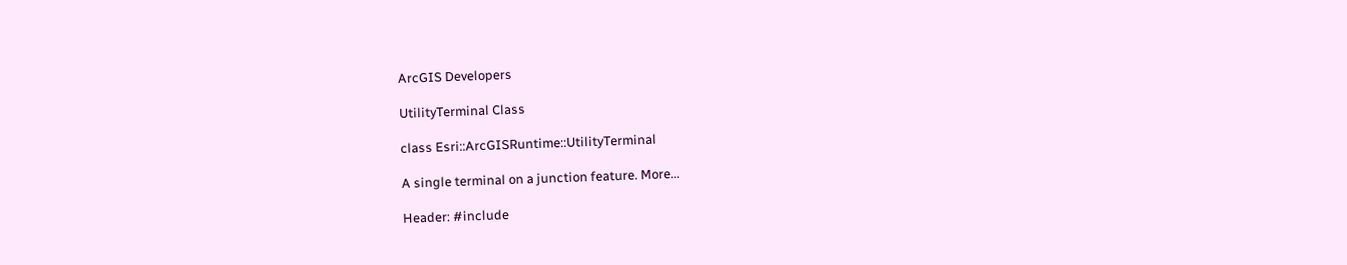ArcGIS Developers

UtilityTerminal Class

class Esri::ArcGISRuntime::UtilityTerminal

A single terminal on a junction feature. More...

Header: #include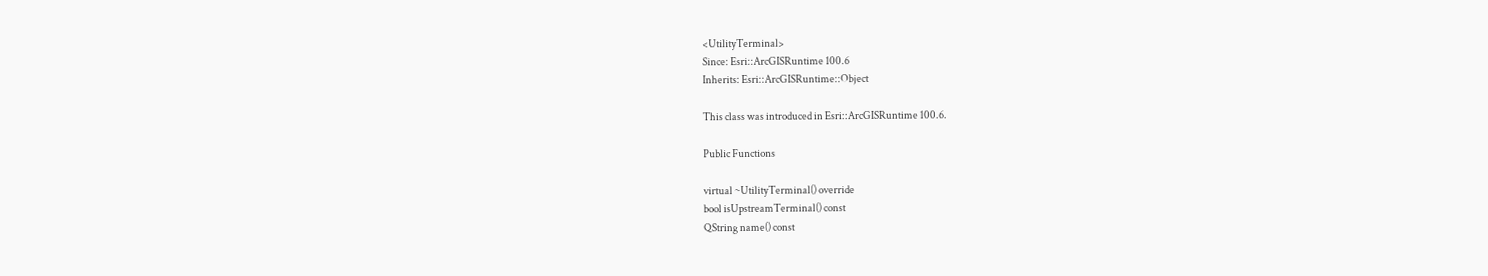<UtilityTerminal>
Since: Esri::ArcGISRuntime 100.6
Inherits: Esri::ArcGISRuntime::Object

This class was introduced in Esri::ArcGISRuntime 100.6.

Public Functions

virtual ~UtilityTerminal() override
bool isUpstreamTerminal() const
QString name() const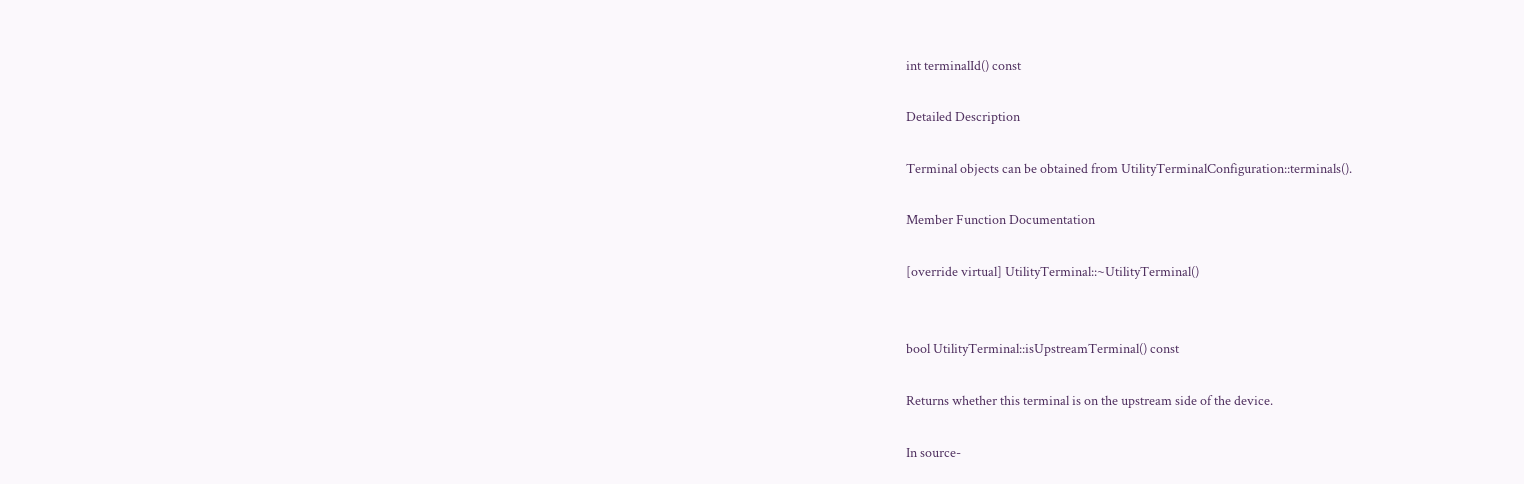int terminalId() const

Detailed Description

Terminal objects can be obtained from UtilityTerminalConfiguration::terminals().

Member Function Documentation

[override virtual] UtilityTerminal::~UtilityTerminal()


bool UtilityTerminal::isUpstreamTerminal() const

Returns whether this terminal is on the upstream side of the device.

In source-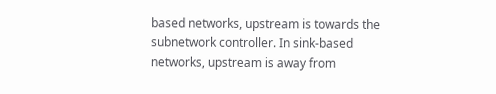based networks, upstream is towards the subnetwork controller. In sink-based networks, upstream is away from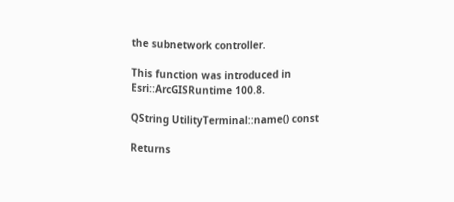the subnetwork controller.

This function was introduced in Esri::ArcGISRuntime 100.8.

QString UtilityTerminal::name() const

Returns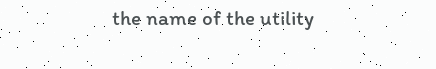the name of the utility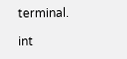terminal.

int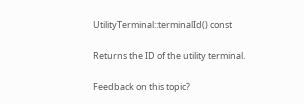UtilityTerminal::terminalId() const

Returns the ID of the utility terminal.

Feedback on this topic?